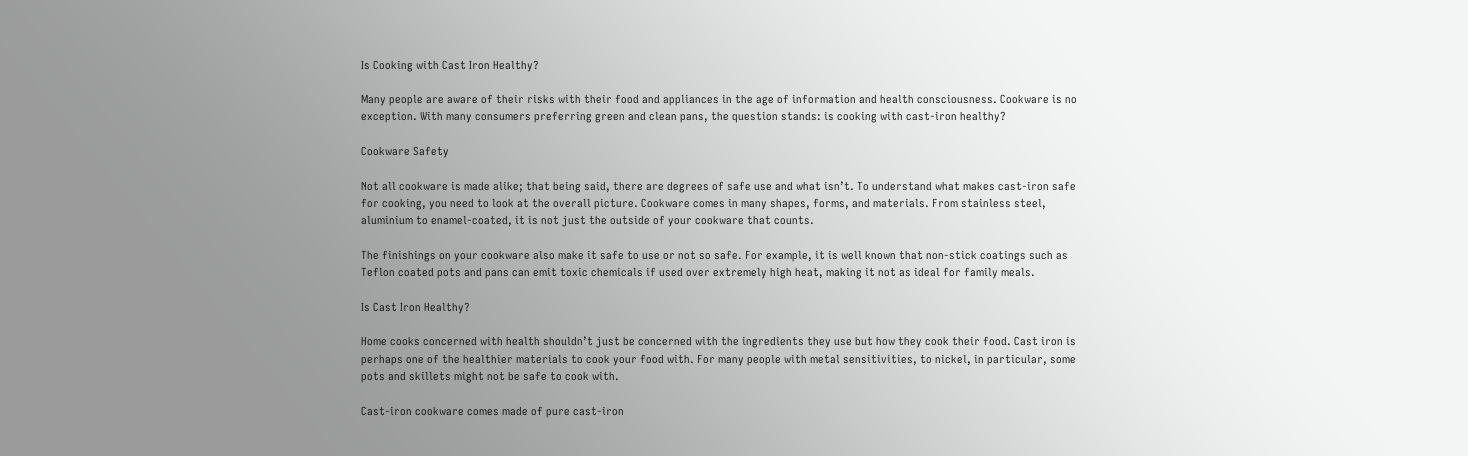Is Cooking with Cast Iron Healthy?

Many people are aware of their risks with their food and appliances in the age of information and health consciousness. Cookware is no exception. With many consumers preferring green and clean pans, the question stands: is cooking with cast-iron healthy?

Cookware Safety

Not all cookware is made alike; that being said, there are degrees of safe use and what isn’t. To understand what makes cast-iron safe for cooking, you need to look at the overall picture. Cookware comes in many shapes, forms, and materials. From stainless steel, aluminium to enamel-coated, it is not just the outside of your cookware that counts.

The finishings on your cookware also make it safe to use or not so safe. For example, it is well known that non-stick coatings such as Teflon coated pots and pans can emit toxic chemicals if used over extremely high heat, making it not as ideal for family meals.

Is Cast Iron Healthy?

Home cooks concerned with health shouldn’t just be concerned with the ingredients they use but how they cook their food. Cast iron is perhaps one of the healthier materials to cook your food with. For many people with metal sensitivities, to nickel, in particular, some pots and skillets might not be safe to cook with.

Cast-iron cookware comes made of pure cast-iron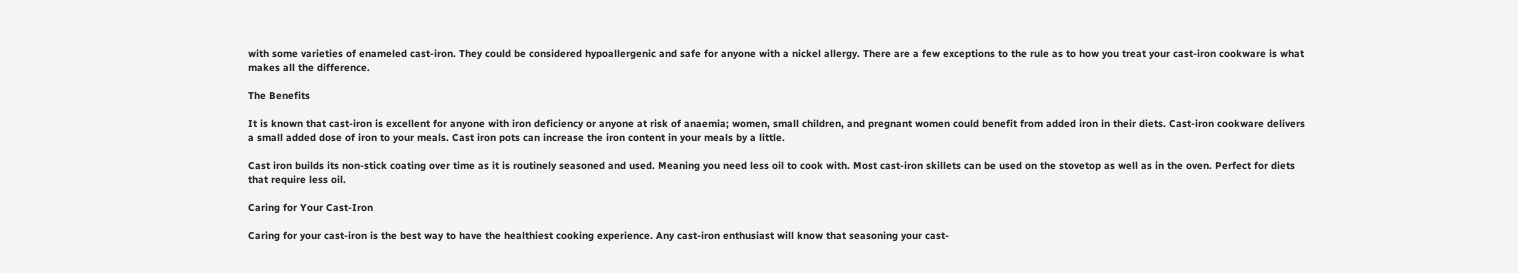with some varieties of enameled cast-iron. They could be considered hypoallergenic and safe for anyone with a nickel allergy. There are a few exceptions to the rule as to how you treat your cast-iron cookware is what makes all the difference.

The Benefits

It is known that cast-iron is excellent for anyone with iron deficiency or anyone at risk of anaemia; women, small children, and pregnant women could benefit from added iron in their diets. Cast-iron cookware delivers a small added dose of iron to your meals. Cast iron pots can increase the iron content in your meals by a little.

Cast iron builds its non-stick coating over time as it is routinely seasoned and used. Meaning you need less oil to cook with. Most cast-iron skillets can be used on the stovetop as well as in the oven. Perfect for diets that require less oil.

Caring for Your Cast-Iron

Caring for your cast-iron is the best way to have the healthiest cooking experience. Any cast-iron enthusiast will know that seasoning your cast-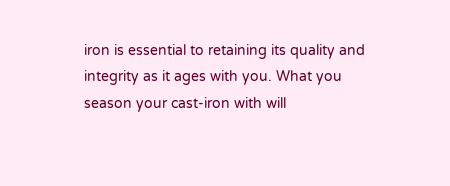iron is essential to retaining its quality and integrity as it ages with you. What you season your cast-iron with will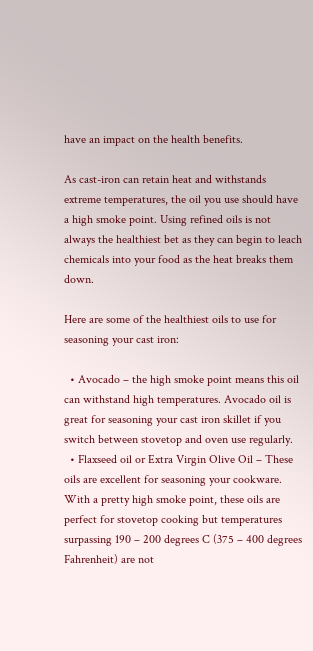have an impact on the health benefits.

As cast-iron can retain heat and withstands extreme temperatures, the oil you use should have a high smoke point. Using refined oils is not always the healthiest bet as they can begin to leach chemicals into your food as the heat breaks them down.

Here are some of the healthiest oils to use for seasoning your cast iron:

  • Avocado – the high smoke point means this oil can withstand high temperatures. Avocado oil is great for seasoning your cast iron skillet if you switch between stovetop and oven use regularly.
  • Flaxseed oil or Extra Virgin Olive Oil – These oils are excellent for seasoning your cookware. With a pretty high smoke point, these oils are perfect for stovetop cooking but temperatures surpassing 190 – 200 degrees C (375 – 400 degrees Fahrenheit) are not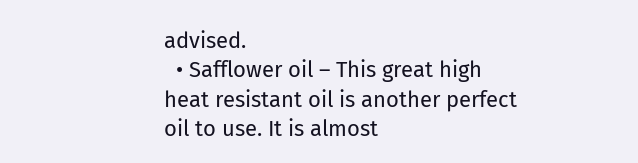advised.
  • Safflower oil – This great high heat resistant oil is another perfect oil to use. It is almost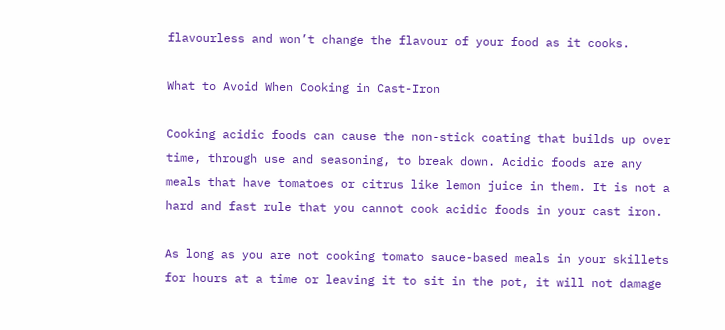flavourless and won’t change the flavour of your food as it cooks.

What to Avoid When Cooking in Cast-Iron

Cooking acidic foods can cause the non-stick coating that builds up over time, through use and seasoning, to break down. Acidic foods are any meals that have tomatoes or citrus like lemon juice in them. It is not a hard and fast rule that you cannot cook acidic foods in your cast iron.

As long as you are not cooking tomato sauce-based meals in your skillets for hours at a time or leaving it to sit in the pot, it will not damage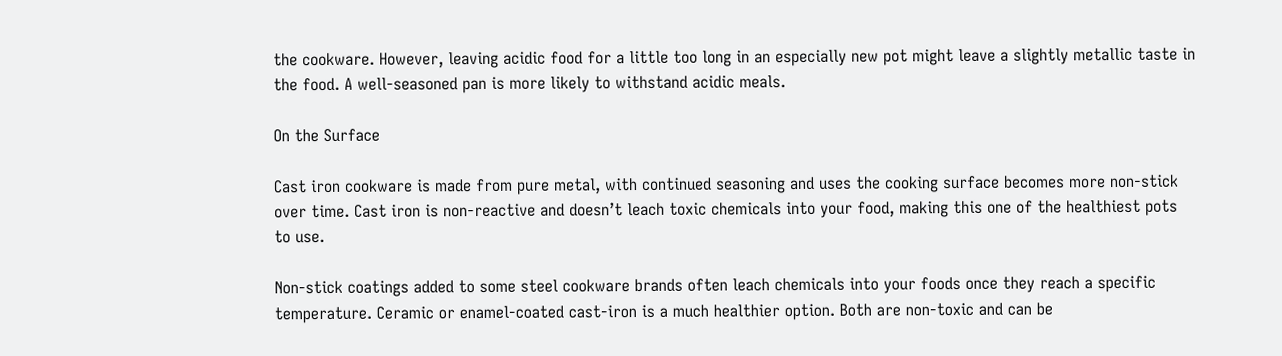the cookware. However, leaving acidic food for a little too long in an especially new pot might leave a slightly metallic taste in the food. A well-seasoned pan is more likely to withstand acidic meals.

On the Surface

Cast iron cookware is made from pure metal, with continued seasoning and uses the cooking surface becomes more non-stick over time. Cast iron is non-reactive and doesn’t leach toxic chemicals into your food, making this one of the healthiest pots to use.

Non-stick coatings added to some steel cookware brands often leach chemicals into your foods once they reach a specific temperature. Ceramic or enamel-coated cast-iron is a much healthier option. Both are non-toxic and can be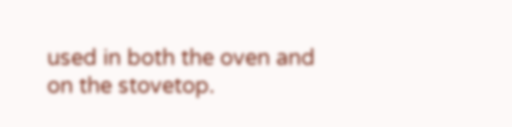used in both the oven and on the stovetop.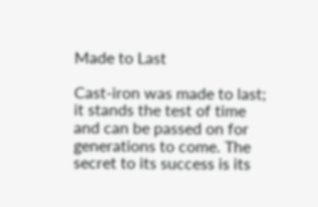Made to Last

Cast-iron was made to last; it stands the test of time and can be passed on for generations to come. The secret to its success is its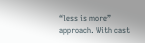“less is more” approach. With cast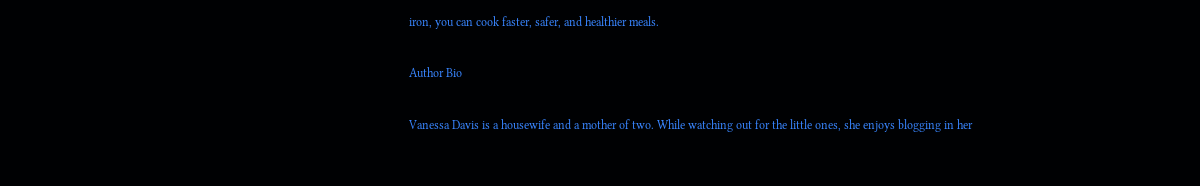iron, you can cook faster, safer, and healthier meals.

Author Bio

Vanessa Davis is a housewife and a mother of two. While watching out for the little ones, she enjoys blogging in her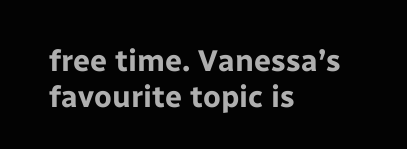free time. Vanessa’s favourite topic is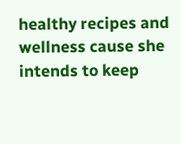healthy recipes and wellness cause she intends to keep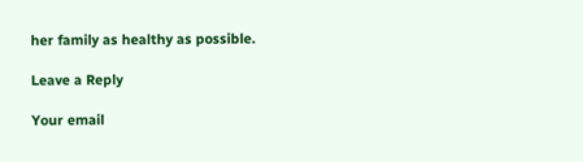her family as healthy as possible.

Leave a Reply

Your email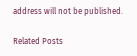address will not be published.

Related Posts